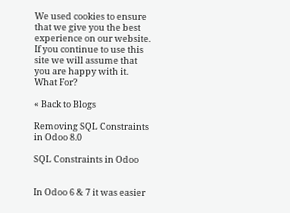We used cookies to ensure that we give you the best experience on our website. If you continue to use this site we will assume that you are happy with it. What For?

« Back to Blogs

Removing SQL Constraints in Odoo 8.0

SQL Constraints in Odoo


In Odoo 6 & 7 it was easier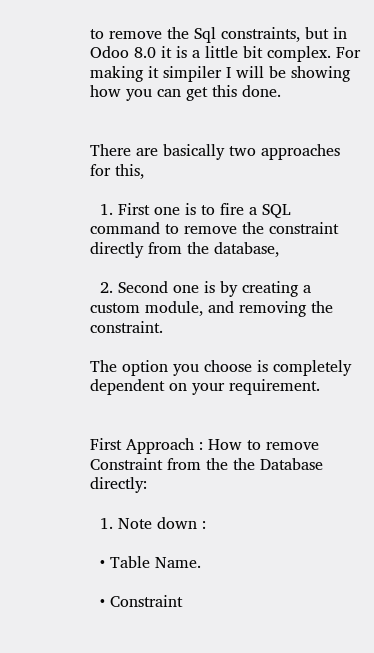to remove the Sql constraints, but in Odoo 8.0 it is a little bit complex. For making it simpiler I will be showing how you can get this done.


There are basically two approaches for this,

  1. First one is to fire a SQL command to remove the constraint directly from the database,

  2. Second one is by creating a custom module, and removing the constraint.

The option you choose is completely dependent on your requirement.


First Approach : How to remove Constraint from the the Database directly:

  1. Note down :

  • Table Name.

  • Constraint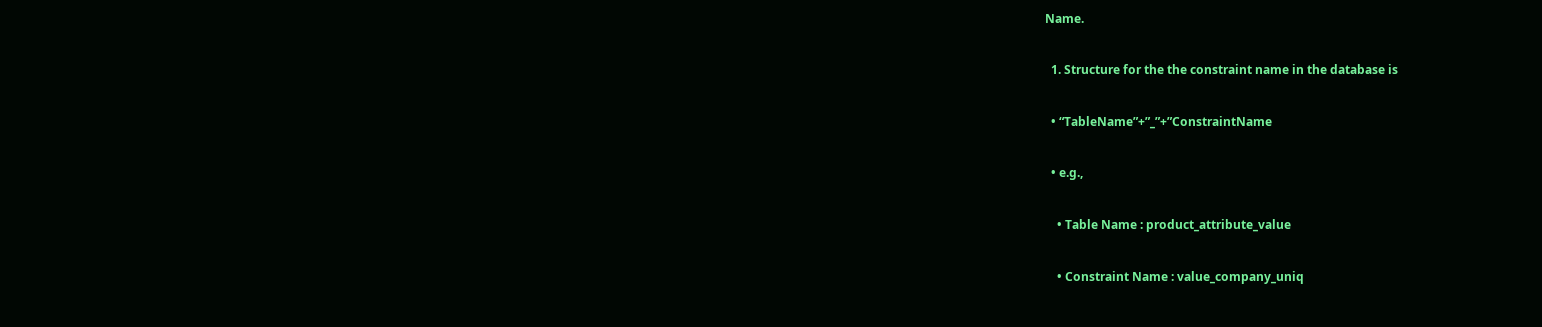Name.

  1. Structure for the the constraint name in the database is

  • “TableName”+”_”+”ConstraintName

  • e.g.,

    • Table Name : product_attribute_value

    • Constraint Name : value_company_uniq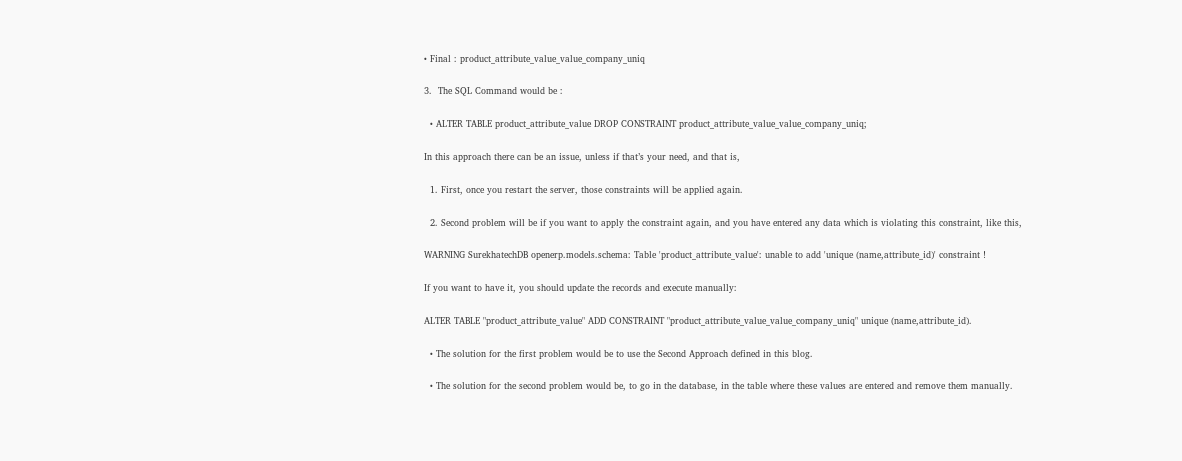• Final : product_attribute_value_value_company_uniq

3.  The SQL Command would be :

  • ALTER TABLE product_attribute_value DROP CONSTRAINT product_attribute_value_value_company_uniq;

In this approach there can be an issue, unless if that’s your need, and that is,

  1. First, once you restart the server, those constraints will be applied again.

  2. Second problem will be if you want to apply the constraint again, and you have entered any data which is violating this constraint, like this,

WARNING SurekhatechDB openerp.models.schema: Table 'product_attribute_value': unable to add 'unique (name,attribute_id)' constraint !

If you want to have it, you should update the records and execute manually:

ALTER TABLE "product_attribute_value" ADD CONSTRAINT "product_attribute_value_value_company_uniq" unique (name,attribute_id).

  • The solution for the first problem would be to use the Second Approach defined in this blog.

  • The solution for the second problem would be, to go in the database, in the table where these values are entered and remove them manually.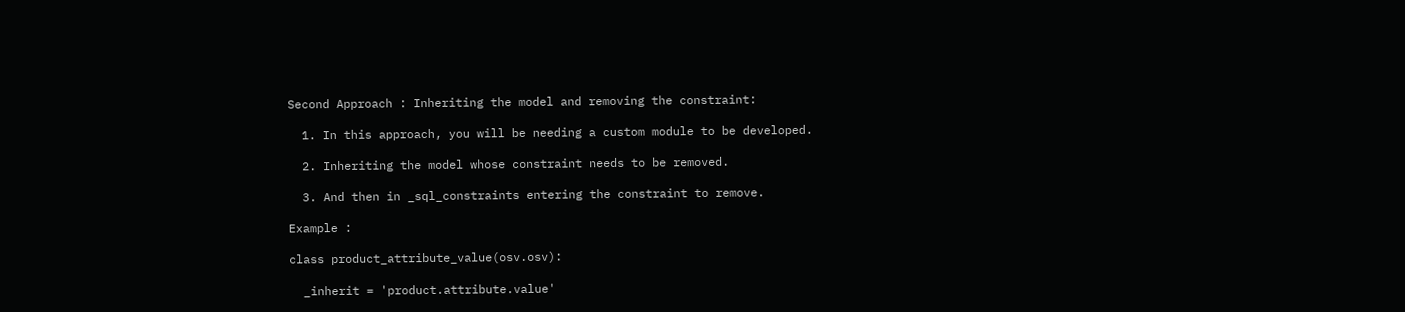Second Approach : Inheriting the model and removing the constraint:

  1. In this approach, you will be needing a custom module to be developed.

  2. Inheriting the model whose constraint needs to be removed.

  3. And then in _sql_constraints entering the constraint to remove.

Example :

class product_attribute_value(osv.osv):

  _inherit = 'product.attribute.value'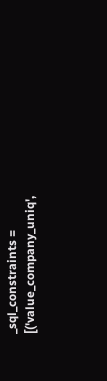_sql_constraints = [('value_company_uniq',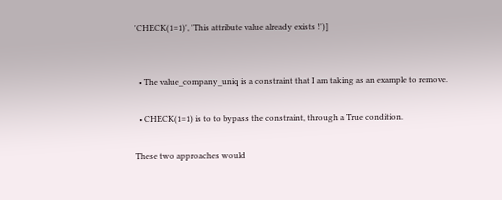'CHECK(1=1)', 'This attribute value already exists !')]


  • The value_company_uniq is a constraint that I am taking as an example to remove.

  • CHECK(1=1) is to to bypass the constraint, through a True condition.

These two approaches would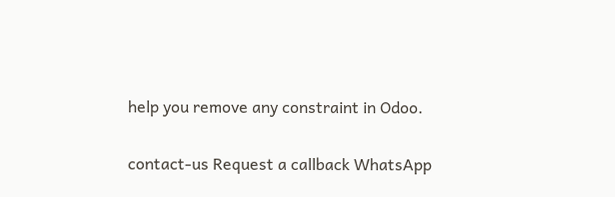help you remove any constraint in Odoo.

contact-us Request a callback WhatsApp